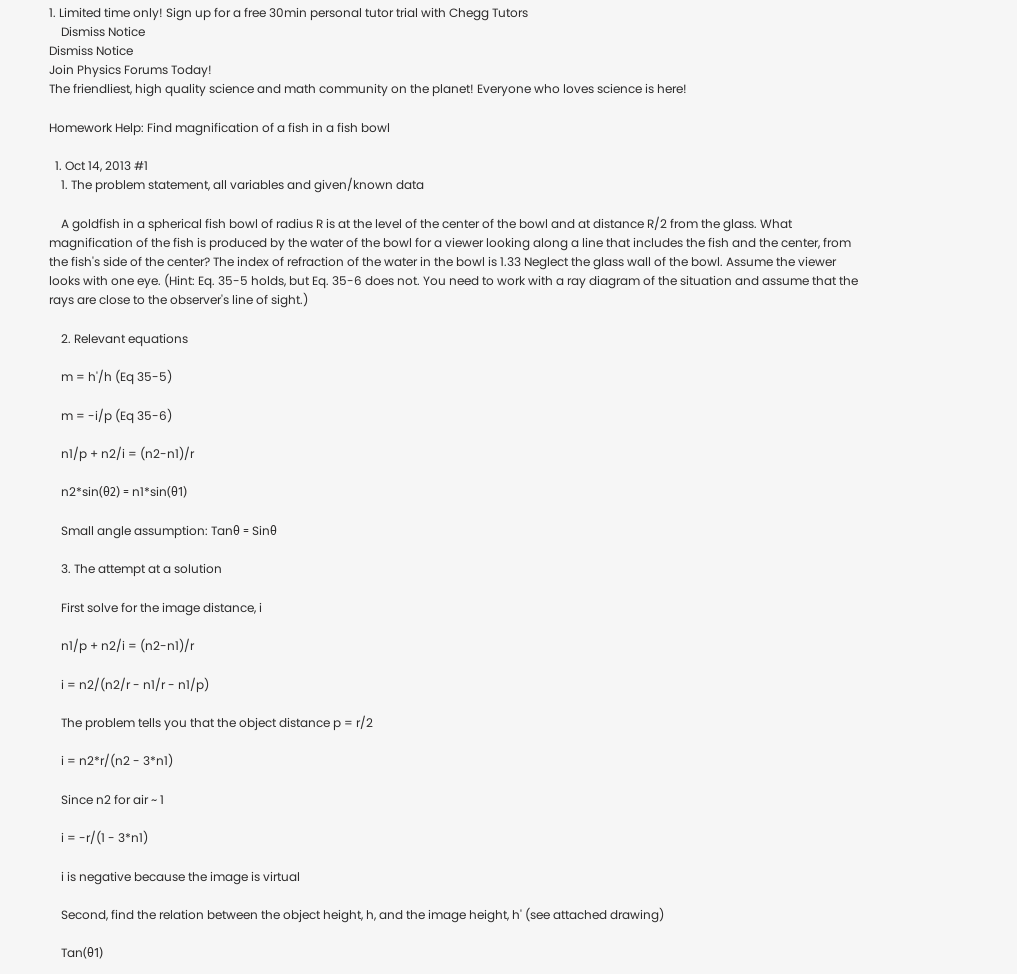1. Limited time only! Sign up for a free 30min personal tutor trial with Chegg Tutors
    Dismiss Notice
Dismiss Notice
Join Physics Forums Today!
The friendliest, high quality science and math community on the planet! Everyone who loves science is here!

Homework Help: Find magnification of a fish in a fish bowl

  1. Oct 14, 2013 #1
    1. The problem statement, all variables and given/known data

    A goldfish in a spherical fish bowl of radius R is at the level of the center of the bowl and at distance R/2 from the glass. What magnification of the fish is produced by the water of the bowl for a viewer looking along a line that includes the fish and the center, from the fish's side of the center? The index of refraction of the water in the bowl is 1.33 Neglect the glass wall of the bowl. Assume the viewer looks with one eye. (Hint: Eq. 35-5 holds, but Eq. 35-6 does not. You need to work with a ray diagram of the situation and assume that the rays are close to the observer's line of sight.)

    2. Relevant equations

    m = h'/h (Eq 35-5)

    m = -i/p (Eq 35-6)

    n1/p + n2/i = (n2-n1)/r

    n2*sin(θ2) = n1*sin(θ1)

    Small angle assumption: Tanθ = Sinθ

    3. The attempt at a solution

    First solve for the image distance, i

    n1/p + n2/i = (n2-n1)/r

    i = n2/(n2/r - n1/r - n1/p)

    The problem tells you that the object distance p = r/2

    i = n2*r/(n2 - 3*n1)

    Since n2 for air ~ 1

    i = -r/(1 - 3*n1)

    i is negative because the image is virtual

    Second, find the relation between the object height, h, and the image height, h' (see attached drawing)

    Tan(θ1)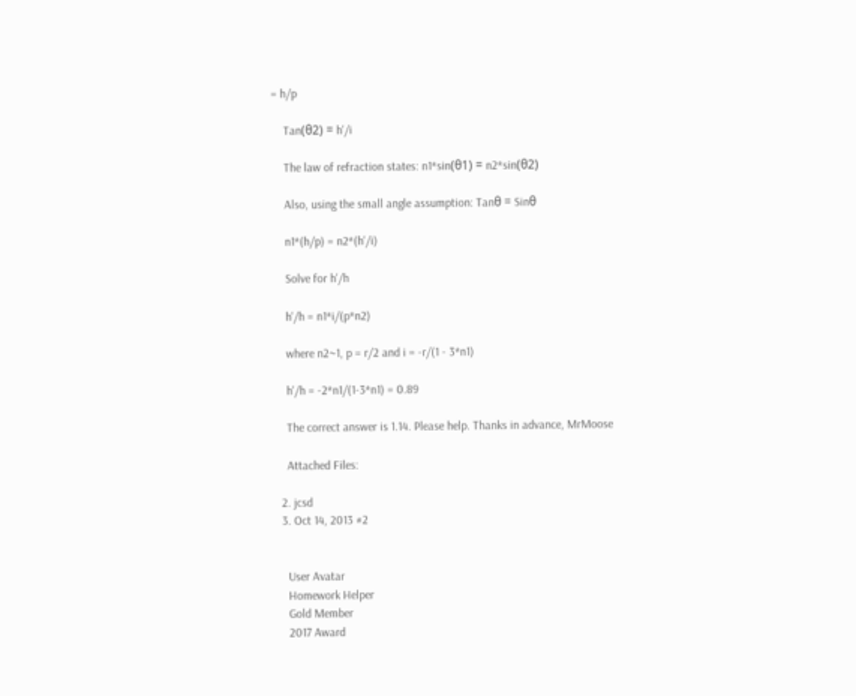= h/p

    Tan(θ2) = h'/i

    The law of refraction states: n1*sin(θ1) = n2*sin(θ2)

    Also, using the small angle assumption: Tanθ = Sinθ

    n1*(h/p) = n2*(h'/i)

    Solve for h'/h

    h'/h = n1*i/(p*n2)

    where n2~1, p = r/2 and i = -r/(1 - 3*n1)

    h'/h = -2*n1/(1-3*n1) = 0.89

    The correct answer is 1.14. Please help. Thanks in advance, MrMoose

    Attached Files:

  2. jcsd
  3. Oct 14, 2013 #2


    User Avatar
    Homework Helper
    Gold Member
    2017 Award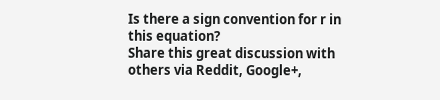Is there a sign convention for r in this equation?
Share this great discussion with others via Reddit, Google+,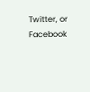Twitter, or Facebook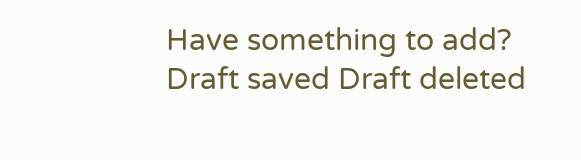Have something to add?
Draft saved Draft deleted